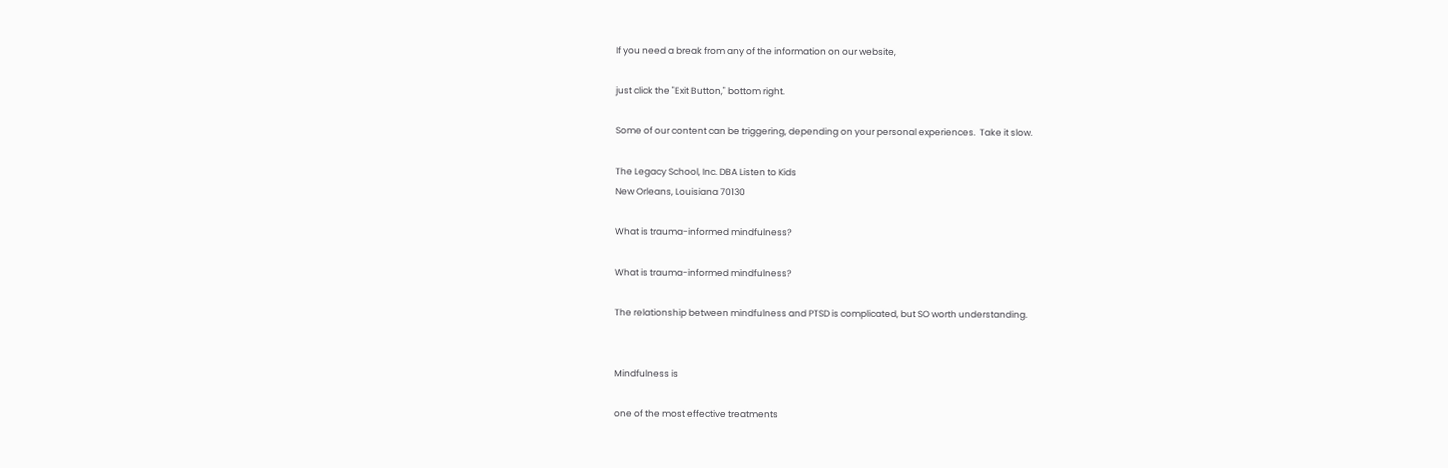If you need a break from any of the information on our website,

just click the "Exit Button," bottom right.

Some of our content can be triggering, depending on your personal experiences.  Take it slow.

The Legacy School, Inc. DBA Listen to Kids
New Orleans, Louisiana 70130

What is trauma-informed mindfulness?

What is trauma-informed mindfulness?

The relationship between mindfulness and PTSD is complicated, but SO worth understanding.


Mindfulness is

one of the most effective treatments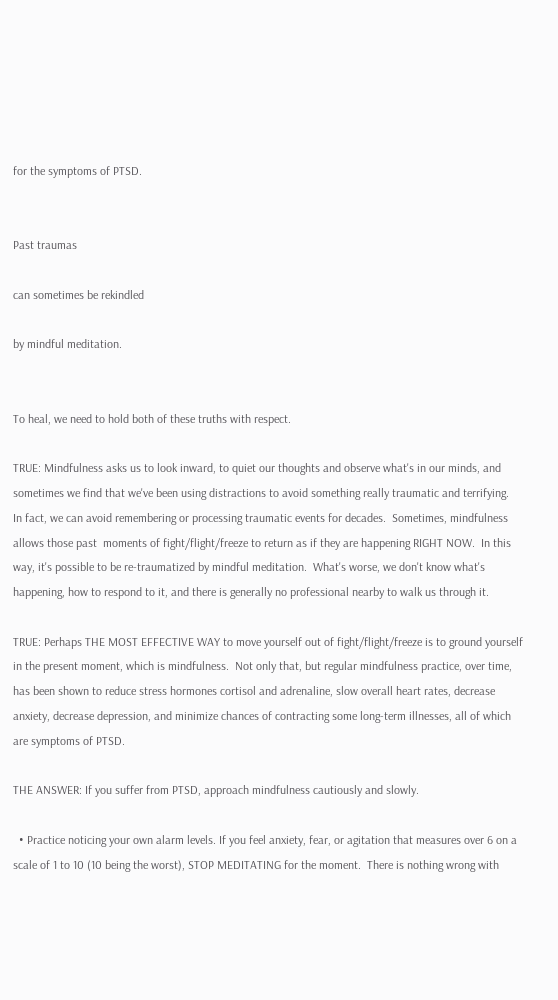for the symptoms of PTSD.


Past traumas

can sometimes be rekindled

by mindful meditation.


To heal, we need to hold both of these truths with respect.

TRUE: Mindfulness asks us to look inward, to quiet our thoughts and observe what's in our minds, and sometimes we find that we've been using distractions to avoid something really traumatic and terrifying.  In fact, we can avoid remembering or processing traumatic events for decades.  Sometimes, mindfulness allows those past  moments of fight/flight/freeze to return as if they are happening RIGHT NOW.  In this way, it's possible to be re-traumatized by mindful meditation.  What's worse, we don't know what's happening, how to respond to it, and there is generally no professional nearby to walk us through it.

TRUE: Perhaps THE MOST EFFECTIVE WAY to move yourself out of fight/flight/freeze is to ground yourself in the present moment, which is mindfulness.  Not only that, but regular mindfulness practice, over time, has been shown to reduce stress hormones cortisol and adrenaline, slow overall heart rates, decrease anxiety, decrease depression, and minimize chances of contracting some long-term illnesses, all of which are symptoms of PTSD.

THE ANSWER: If you suffer from PTSD, approach mindfulness cautiously and slowly.

  • Practice noticing your own alarm levels. If you feel anxiety, fear, or agitation that measures over 6 on a scale of 1 to 10 (10 being the worst), STOP MEDITATING for the moment.  There is nothing wrong with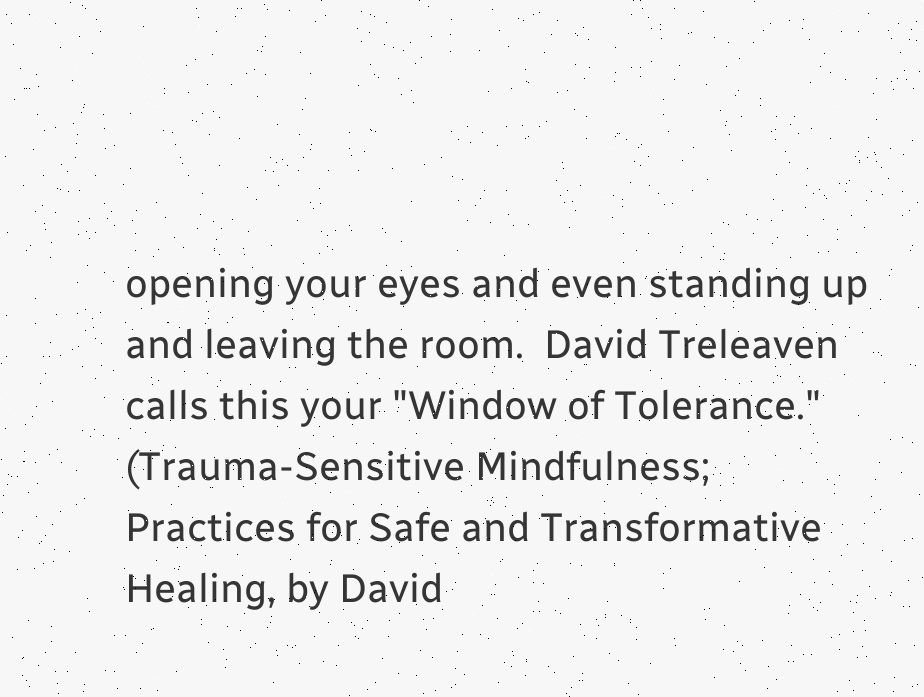opening your eyes and even standing up and leaving the room.  David Treleaven calls this your "Window of Tolerance."  (Trauma-Sensitive Mindfulness; Practices for Safe and Transformative Healing, by David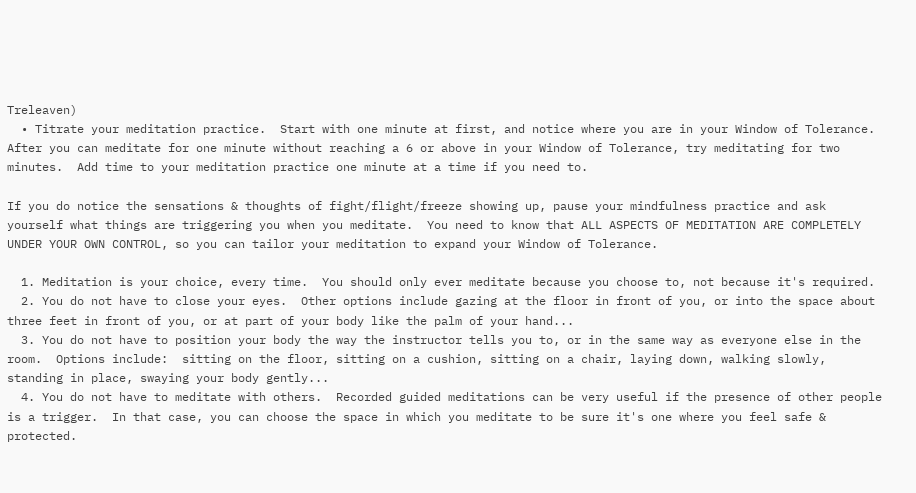Treleaven)
  • Titrate your meditation practice.  Start with one minute at first, and notice where you are in your Window of Tolerance.  After you can meditate for one minute without reaching a 6 or above in your Window of Tolerance, try meditating for two minutes.  Add time to your meditation practice one minute at a time if you need to.

If you do notice the sensations & thoughts of fight/flight/freeze showing up, pause your mindfulness practice and ask yourself what things are triggering you when you meditate.  You need to know that ALL ASPECTS OF MEDITATION ARE COMPLETELY UNDER YOUR OWN CONTROL, so you can tailor your meditation to expand your Window of Tolerance.

  1. Meditation is your choice, every time.  You should only ever meditate because you choose to, not because it's required.
  2. You do not have to close your eyes.  Other options include gazing at the floor in front of you, or into the space about three feet in front of you, or at part of your body like the palm of your hand...
  3. You do not have to position your body the way the instructor tells you to, or in the same way as everyone else in the room.  Options include:  sitting on the floor, sitting on a cushion, sitting on a chair, laying down, walking slowly, standing in place, swaying your body gently...
  4. You do not have to meditate with others.  Recorded guided meditations can be very useful if the presence of other people is a trigger.  In that case, you can choose the space in which you meditate to be sure it's one where you feel safe & protected.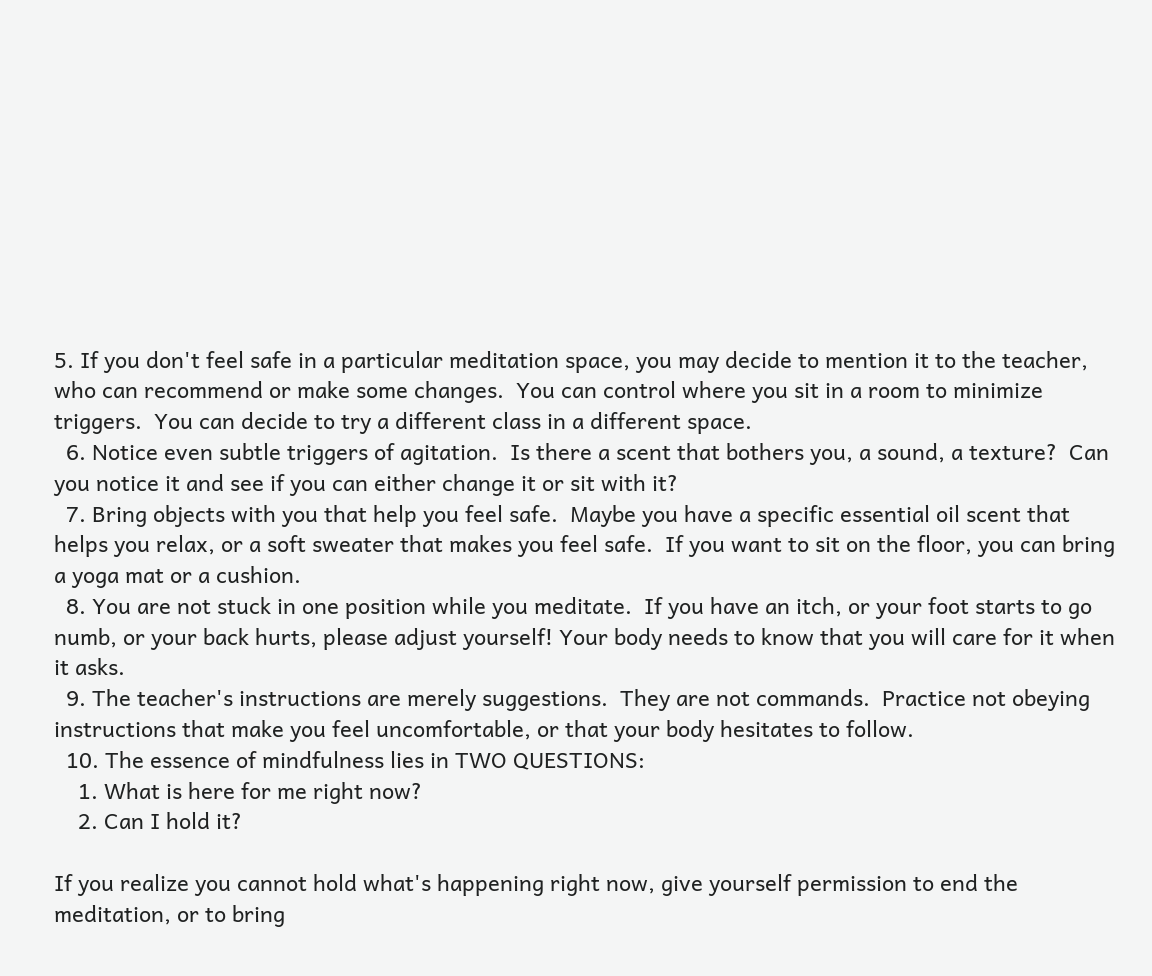5. If you don't feel safe in a particular meditation space, you may decide to mention it to the teacher, who can recommend or make some changes.  You can control where you sit in a room to minimize triggers.  You can decide to try a different class in a different space.
  6. Notice even subtle triggers of agitation.  Is there a scent that bothers you, a sound, a texture?  Can you notice it and see if you can either change it or sit with it?
  7. Bring objects with you that help you feel safe.  Maybe you have a specific essential oil scent that helps you relax, or a soft sweater that makes you feel safe.  If you want to sit on the floor, you can bring a yoga mat or a cushion.
  8. You are not stuck in one position while you meditate.  If you have an itch, or your foot starts to go numb, or your back hurts, please adjust yourself! Your body needs to know that you will care for it when it asks.
  9. The teacher's instructions are merely suggestions.  They are not commands.  Practice not obeying instructions that make you feel uncomfortable, or that your body hesitates to follow.
  10. The essence of mindfulness lies in TWO QUESTIONS:
    1. What is here for me right now?
    2. Can I hold it?

If you realize you cannot hold what's happening right now, give yourself permission to end the meditation, or to bring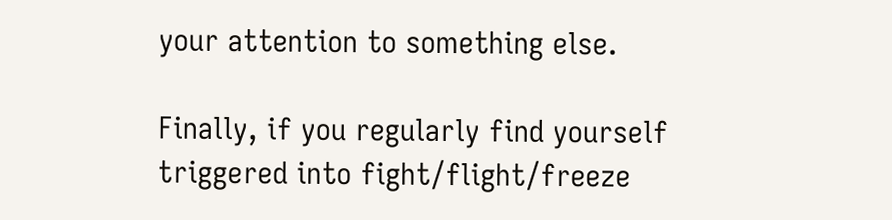your attention to something else.

Finally, if you regularly find yourself triggered into fight/flight/freeze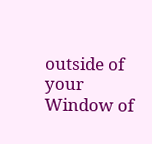outside of your Window of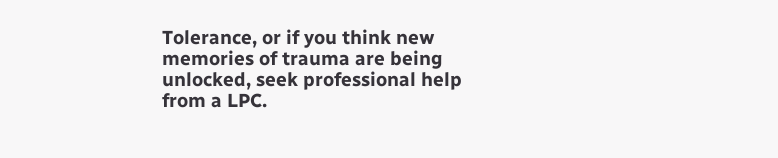Tolerance, or if you think new memories of trauma are being unlocked, seek professional help from a LPC.